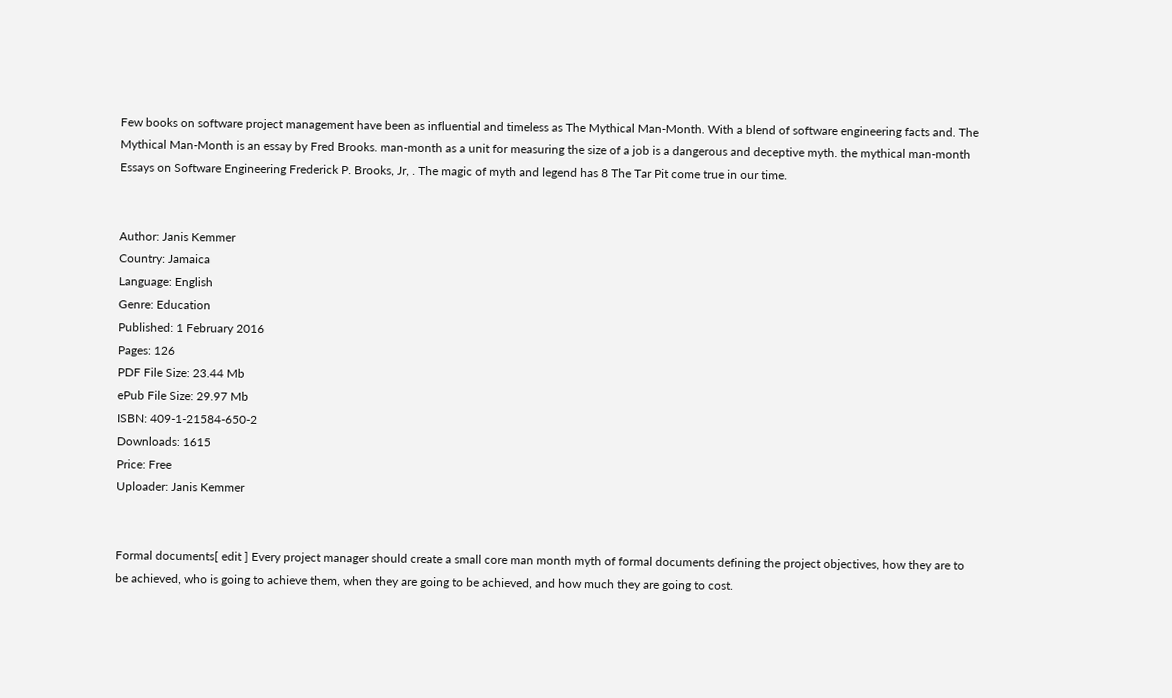Few books on software project management have been as influential and timeless as The Mythical Man-Month. With a blend of software engineering facts and. The Mythical Man-Month is an essay by Fred Brooks. man-month as a unit for measuring the size of a job is a dangerous and deceptive myth. the mythical man-month Essays on Software Engineering Frederick P. Brooks, Jr, . The magic of myth and legend has 8 The Tar Pit come true in our time.


Author: Janis Kemmer
Country: Jamaica
Language: English
Genre: Education
Published: 1 February 2016
Pages: 126
PDF File Size: 23.44 Mb
ePub File Size: 29.97 Mb
ISBN: 409-1-21584-650-2
Downloads: 1615
Price: Free
Uploader: Janis Kemmer


Formal documents[ edit ] Every project manager should create a small core man month myth of formal documents defining the project objectives, how they are to be achieved, who is going to achieve them, when they are going to be achieved, and how much they are going to cost.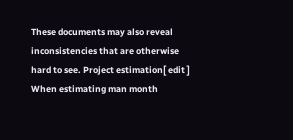These documents may also reveal inconsistencies that are otherwise hard to see. Project estimation[ edit ] When estimating man month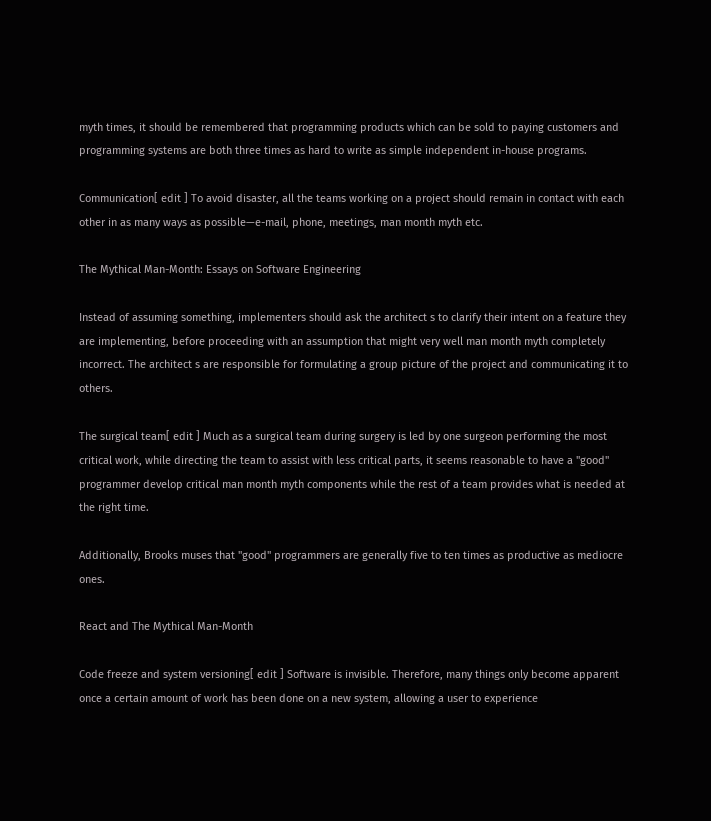myth times, it should be remembered that programming products which can be sold to paying customers and programming systems are both three times as hard to write as simple independent in-house programs.

Communication[ edit ] To avoid disaster, all the teams working on a project should remain in contact with each other in as many ways as possible—e-mail, phone, meetings, man month myth etc.

The Mythical Man-Month: Essays on Software Engineering

Instead of assuming something, implementers should ask the architect s to clarify their intent on a feature they are implementing, before proceeding with an assumption that might very well man month myth completely incorrect. The architect s are responsible for formulating a group picture of the project and communicating it to others.

The surgical team[ edit ] Much as a surgical team during surgery is led by one surgeon performing the most critical work, while directing the team to assist with less critical parts, it seems reasonable to have a "good" programmer develop critical man month myth components while the rest of a team provides what is needed at the right time.

Additionally, Brooks muses that "good" programmers are generally five to ten times as productive as mediocre ones.

React and The Mythical Man-Month

Code freeze and system versioning[ edit ] Software is invisible. Therefore, many things only become apparent once a certain amount of work has been done on a new system, allowing a user to experience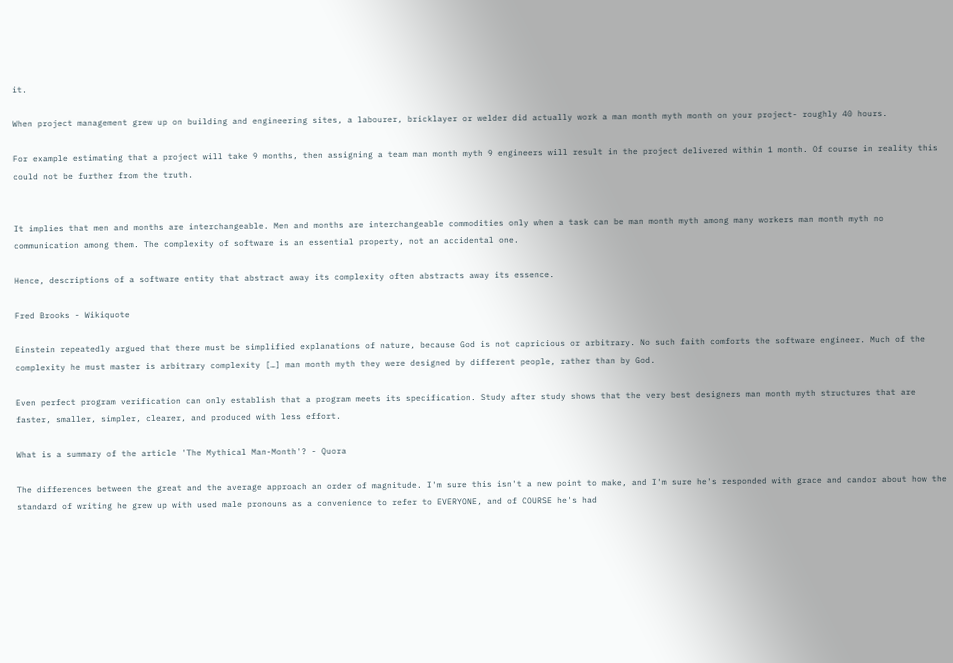it.

When project management grew up on building and engineering sites, a labourer, bricklayer or welder did actually work a man month myth month on your project- roughly 40 hours.

For example estimating that a project will take 9 months, then assigning a team man month myth 9 engineers will result in the project delivered within 1 month. Of course in reality this could not be further from the truth.


It implies that men and months are interchangeable. Men and months are interchangeable commodities only when a task can be man month myth among many workers man month myth no communication among them. The complexity of software is an essential property, not an accidental one.

Hence, descriptions of a software entity that abstract away its complexity often abstracts away its essence.

Fred Brooks - Wikiquote

Einstein repeatedly argued that there must be simplified explanations of nature, because God is not capricious or arbitrary. No such faith comforts the software engineer. Much of the complexity he must master is arbitrary complexity […] man month myth they were designed by different people, rather than by God.

Even perfect program verification can only establish that a program meets its specification. Study after study shows that the very best designers man month myth structures that are faster, smaller, simpler, clearer, and produced with less effort.

What is a summary of the article 'The Mythical Man-Month'? - Quora

The differences between the great and the average approach an order of magnitude. I'm sure this isn't a new point to make, and I'm sure he's responded with grace and candor about how the standard of writing he grew up with used male pronouns as a convenience to refer to EVERYONE, and of COURSE he's had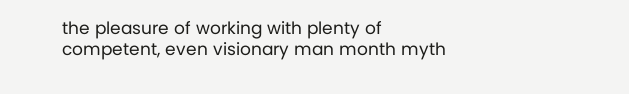the pleasure of working with plenty of competent, even visionary man month myth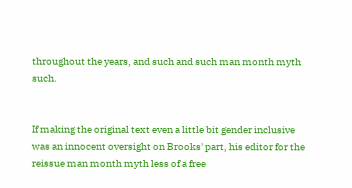throughout the years, and such and such man month myth such.


If making the original text even a little bit gender inclusive was an innocent oversight on Brooks' part, his editor for the reissue man month myth less of a free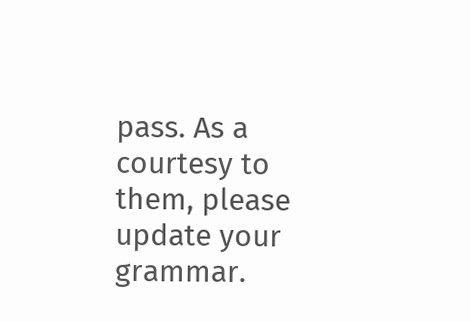pass. As a courtesy to them, please update your grammar.